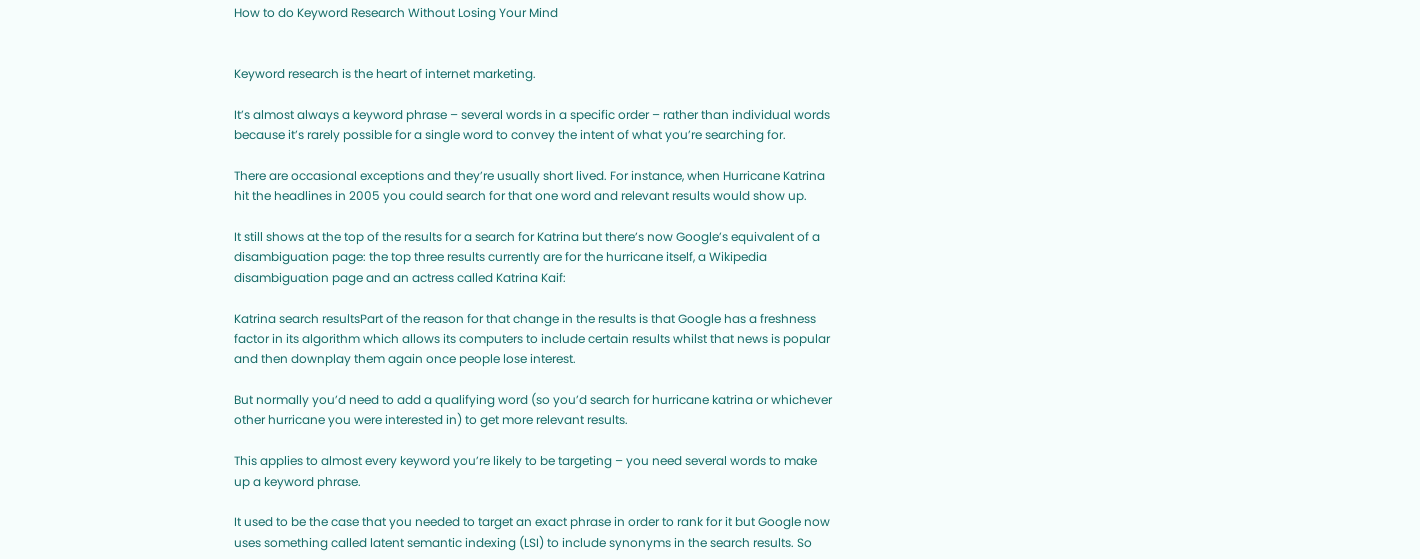How to do Keyword Research Without Losing Your Mind


Keyword research is the heart of internet marketing.

It’s almost always a keyword phrase – several words in a specific order – rather than individual words because it’s rarely possible for a single word to convey the intent of what you’re searching for.

There are occasional exceptions and they’re usually short lived. For instance, when Hurricane Katrina hit the headlines in 2005 you could search for that one word and relevant results would show up.

It still shows at the top of the results for a search for Katrina but there’s now Google’s equivalent of a disambiguation page: the top three results currently are for the hurricane itself, a Wikipedia disambiguation page and an actress called Katrina Kaif:

Katrina search resultsPart of the reason for that change in the results is that Google has a freshness factor in its algorithm which allows its computers to include certain results whilst that news is popular and then downplay them again once people lose interest.

But normally you’d need to add a qualifying word (so you’d search for hurricane katrina or whichever other hurricane you were interested in) to get more relevant results.

This applies to almost every keyword you’re likely to be targeting – you need several words to make up a keyword phrase.

It used to be the case that you needed to target an exact phrase in order to rank for it but Google now uses something called latent semantic indexing (LSI) to include synonyms in the search results. So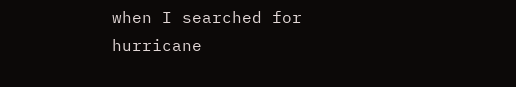when I searched for hurricane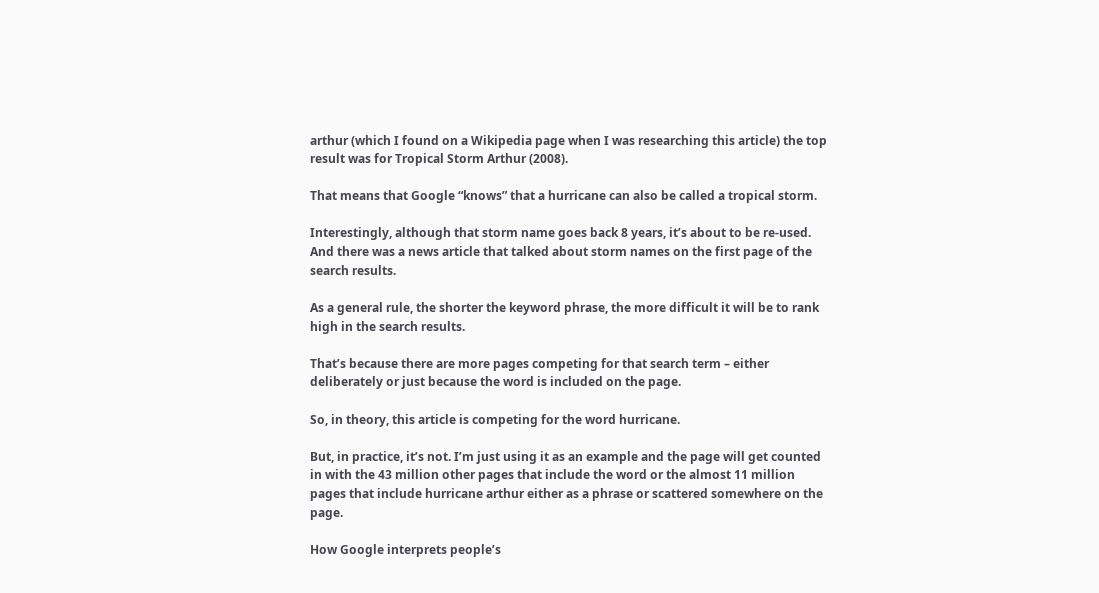arthur (which I found on a Wikipedia page when I was researching this article) the top result was for Tropical Storm Arthur (2008).

That means that Google “knows” that a hurricane can also be called a tropical storm.

Interestingly, although that storm name goes back 8 years, it’s about to be re-used. And there was a news article that talked about storm names on the first page of the search results.

As a general rule, the shorter the keyword phrase, the more difficult it will be to rank high in the search results.

That’s because there are more pages competing for that search term – either deliberately or just because the word is included on the page.

So, in theory, this article is competing for the word hurricane.

But, in practice, it’s not. I’m just using it as an example and the page will get counted in with the 43 million other pages that include the word or the almost 11 million pages that include hurricane arthur either as a phrase or scattered somewhere on the page.

How Google interprets people’s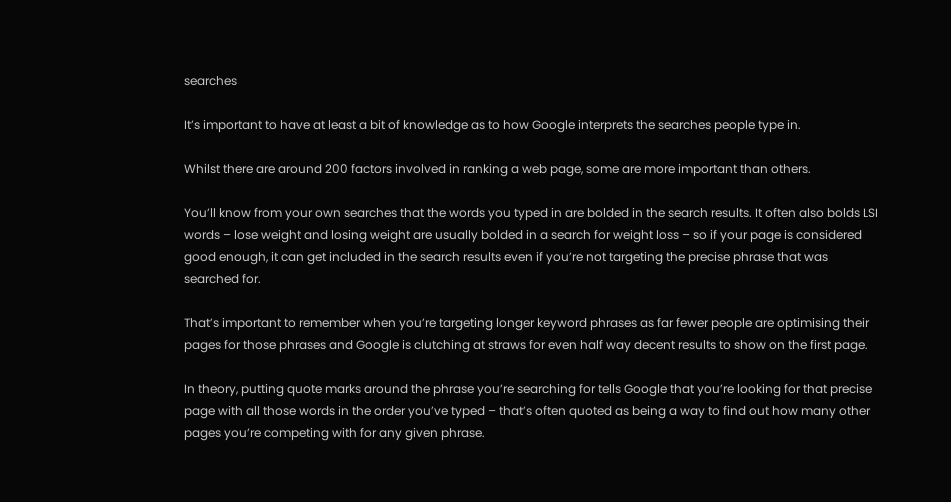searches

It’s important to have at least a bit of knowledge as to how Google interprets the searches people type in.

Whilst there are around 200 factors involved in ranking a web page, some are more important than others.

You’ll know from your own searches that the words you typed in are bolded in the search results. It often also bolds LSI words – lose weight and losing weight are usually bolded in a search for weight loss – so if your page is considered good enough, it can get included in the search results even if you’re not targeting the precise phrase that was searched for.

That’s important to remember when you’re targeting longer keyword phrases as far fewer people are optimising their pages for those phrases and Google is clutching at straws for even half way decent results to show on the first page.

In theory, putting quote marks around the phrase you’re searching for tells Google that you’re looking for that precise page with all those words in the order you’ve typed – that’s often quoted as being a way to find out how many other pages you’re competing with for any given phrase.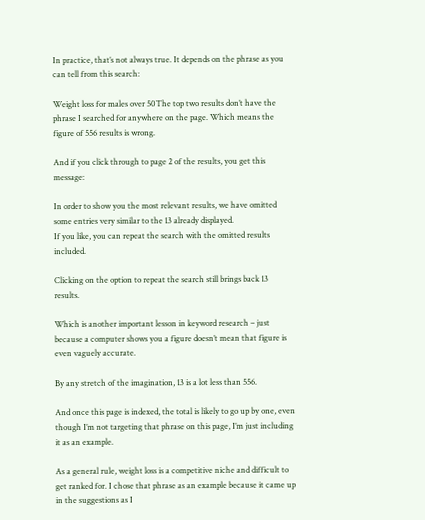In practice, that’s not always true. It depends on the phrase as you can tell from this search:

Weight loss for males over 50The top two results don’t have the phrase I searched for anywhere on the page. Which means the figure of 556 results is wrong.

And if you click through to page 2 of the results, you get this message:

In order to show you the most relevant results, we have omitted some entries very similar to the 13 already displayed.
If you like, you can repeat the search with the omitted results included.

Clicking on the option to repeat the search still brings back 13 results.

Which is another important lesson in keyword research – just because a computer shows you a figure doesn’t mean that figure is even vaguely accurate.

By any stretch of the imagination, 13 is a lot less than 556.

And once this page is indexed, the total is likely to go up by one, even though I’m not targeting that phrase on this page, I’m just including it as an example.

As a general rule, weight loss is a competitive niche and difficult to get ranked for. I chose that phrase as an example because it came up in the suggestions as I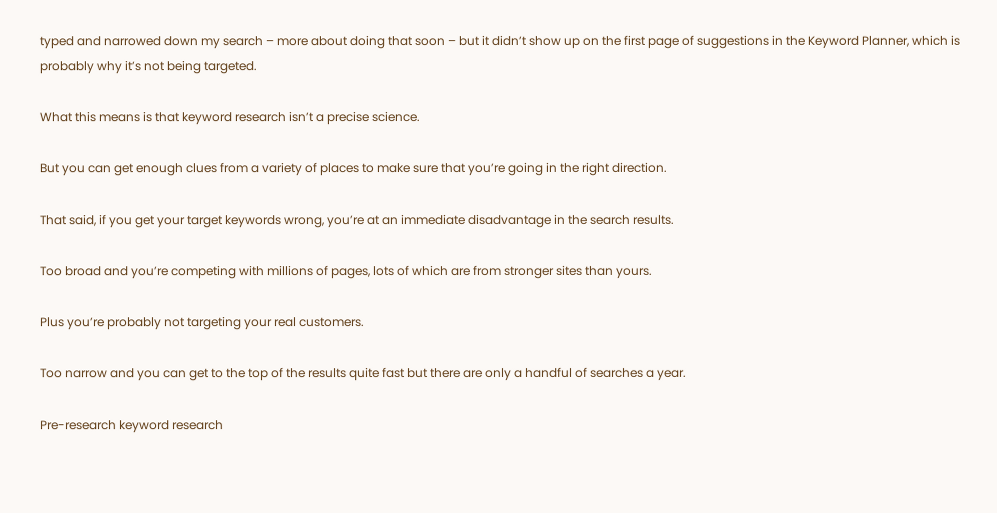typed and narrowed down my search – more about doing that soon – but it didn’t show up on the first page of suggestions in the Keyword Planner, which is probably why it’s not being targeted.

What this means is that keyword research isn’t a precise science.

But you can get enough clues from a variety of places to make sure that you’re going in the right direction.

That said, if you get your target keywords wrong, you’re at an immediate disadvantage in the search results.

Too broad and you’re competing with millions of pages, lots of which are from stronger sites than yours.

Plus you’re probably not targeting your real customers.

Too narrow and you can get to the top of the results quite fast but there are only a handful of searches a year.

Pre-research keyword research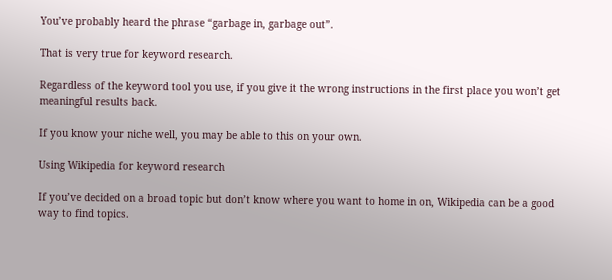You’ve probably heard the phrase “garbage in, garbage out”.

That is very true for keyword research.

Regardless of the keyword tool you use, if you give it the wrong instructions in the first place you won’t get meaningful results back.

If you know your niche well, you may be able to this on your own.

Using Wikipedia for keyword research

If you’ve decided on a broad topic but don’t know where you want to home in on, Wikipedia can be a good way to find topics.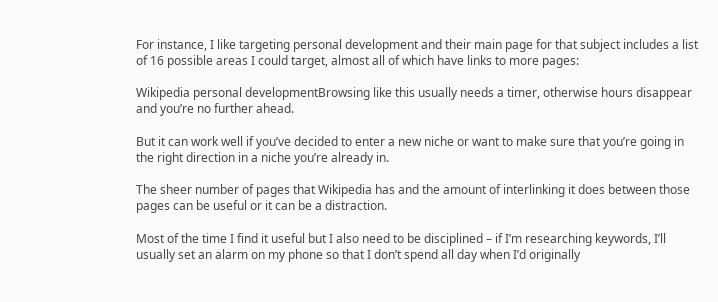For instance, I like targeting personal development and their main page for that subject includes a list of 16 possible areas I could target, almost all of which have links to more pages:

Wikipedia personal developmentBrowsing like this usually needs a timer, otherwise hours disappear and you’re no further ahead.

But it can work well if you’ve decided to enter a new niche or want to make sure that you’re going in the right direction in a niche you’re already in.

The sheer number of pages that Wikipedia has and the amount of interlinking it does between those pages can be useful or it can be a distraction.

Most of the time I find it useful but I also need to be disciplined – if I’m researching keywords, I’ll usually set an alarm on my phone so that I don’t spend all day when I’d originally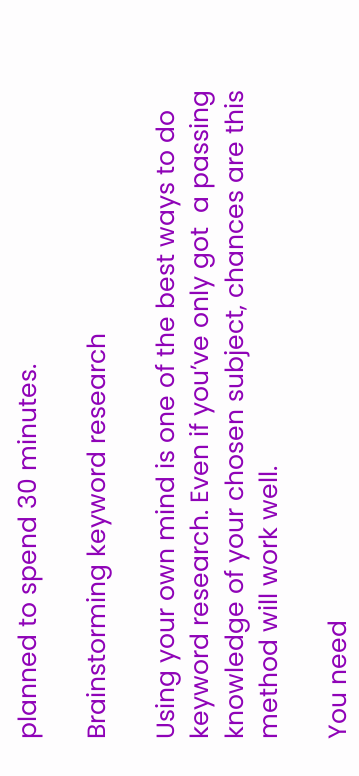planned to spend 30 minutes.

Brainstorming keyword research

Using your own mind is one of the best ways to do keyword research. Even if you’ve only got  a passing knowledge of your chosen subject, chances are this method will work well.

You need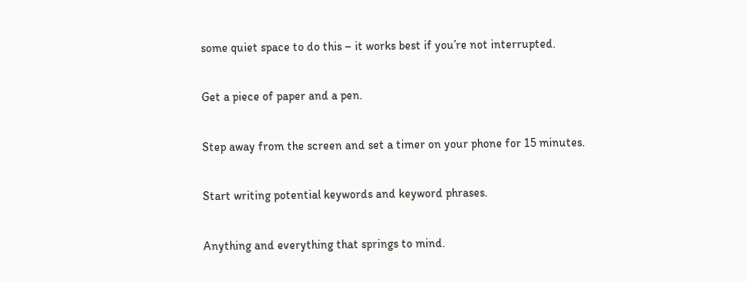some quiet space to do this – it works best if you’re not interrupted.

Get a piece of paper and a pen.

Step away from the screen and set a timer on your phone for 15 minutes.

Start writing potential keywords and keyword phrases.

Anything and everything that springs to mind.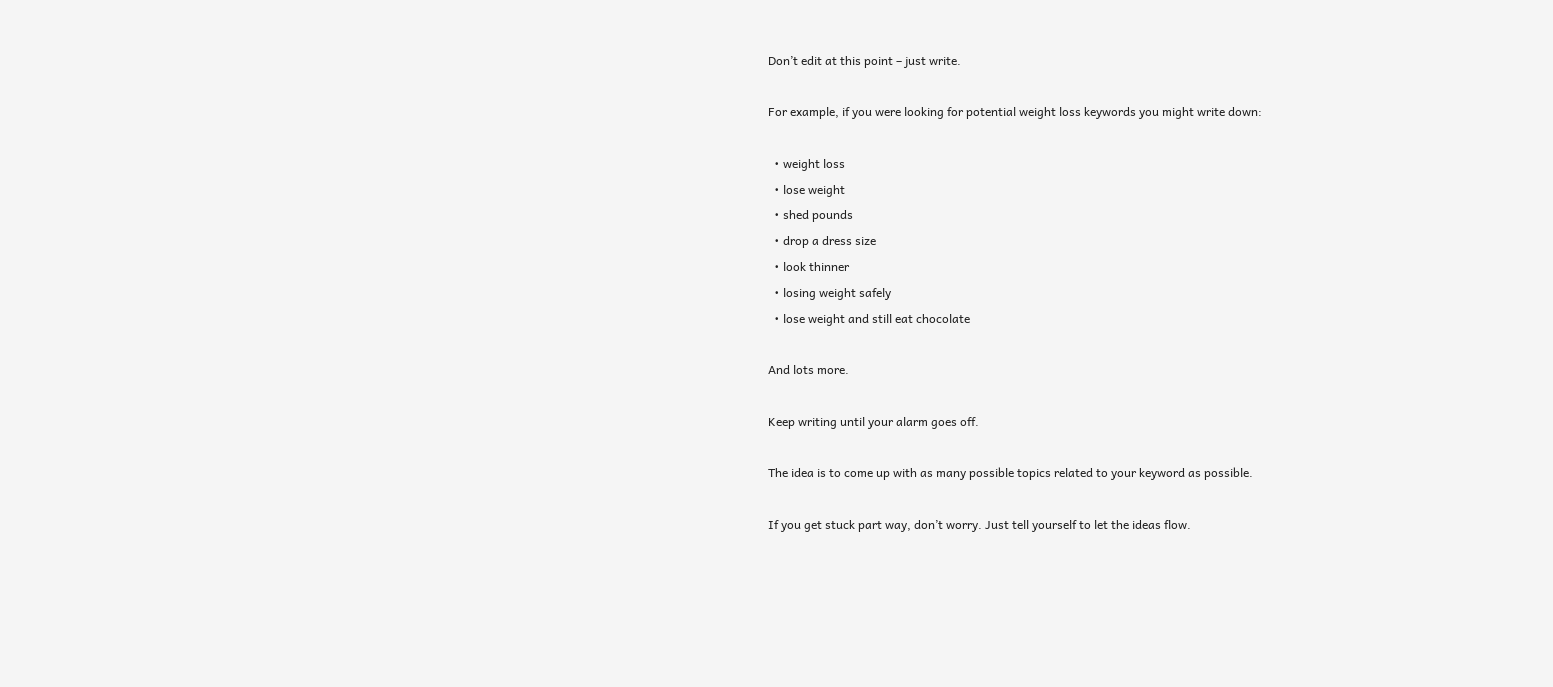Don’t edit at this point – just write.

For example, if you were looking for potential weight loss keywords you might write down:

  • weight loss
  • lose weight
  • shed pounds
  • drop a dress size
  • look thinner
  • losing weight safely
  • lose weight and still eat chocolate

And lots more.

Keep writing until your alarm goes off.

The idea is to come up with as many possible topics related to your keyword as possible.

If you get stuck part way, don’t worry. Just tell yourself to let the ideas flow.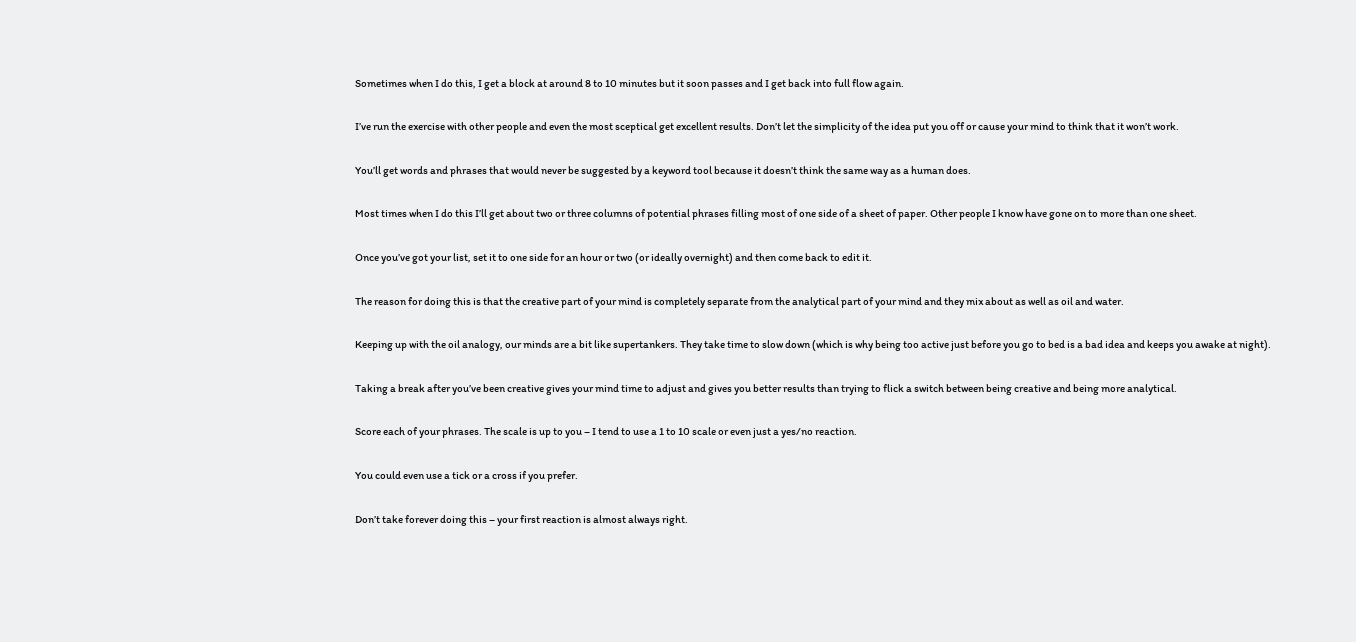Sometimes when I do this, I get a block at around 8 to 10 minutes but it soon passes and I get back into full flow again.

I’ve run the exercise with other people and even the most sceptical get excellent results. Don’t let the simplicity of the idea put you off or cause your mind to think that it won’t work.

You’ll get words and phrases that would never be suggested by a keyword tool because it doesn’t think the same way as a human does.

Most times when I do this I’ll get about two or three columns of potential phrases filling most of one side of a sheet of paper. Other people I know have gone on to more than one sheet.

Once you’ve got your list, set it to one side for an hour or two (or ideally overnight) and then come back to edit it.

The reason for doing this is that the creative part of your mind is completely separate from the analytical part of your mind and they mix about as well as oil and water.

Keeping up with the oil analogy, our minds are a bit like supertankers. They take time to slow down (which is why being too active just before you go to bed is a bad idea and keeps you awake at night).

Taking a break after you’ve been creative gives your mind time to adjust and gives you better results than trying to flick a switch between being creative and being more analytical.

Score each of your phrases. The scale is up to you – I tend to use a 1 to 10 scale or even just a yes/no reaction.

You could even use a tick or a cross if you prefer.

Don’t take forever doing this – your first reaction is almost always right.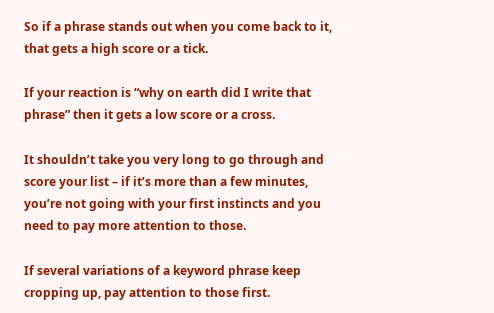So if a phrase stands out when you come back to it, that gets a high score or a tick.

If your reaction is “why on earth did I write that phrase” then it gets a low score or a cross.

It shouldn’t take you very long to go through and score your list – if it’s more than a few minutes, you’re not going with your first instincts and you need to pay more attention to those.

If several variations of a keyword phrase keep cropping up, pay attention to those first.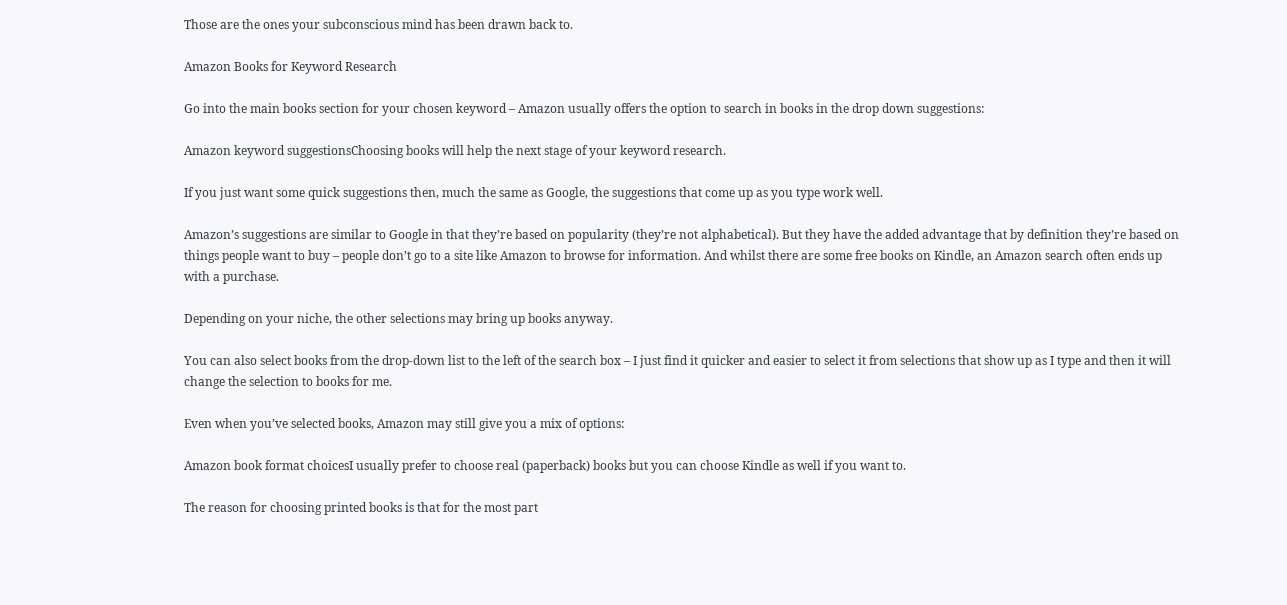Those are the ones your subconscious mind has been drawn back to.

Amazon Books for Keyword Research

Go into the main books section for your chosen keyword – Amazon usually offers the option to search in books in the drop down suggestions:

Amazon keyword suggestionsChoosing books will help the next stage of your keyword research.

If you just want some quick suggestions then, much the same as Google, the suggestions that come up as you type work well.

Amazon’s suggestions are similar to Google in that they’re based on popularity (they’re not alphabetical). But they have the added advantage that by definition they’re based on things people want to buy – people don’t go to a site like Amazon to browse for information. And whilst there are some free books on Kindle, an Amazon search often ends up with a purchase.

Depending on your niche, the other selections may bring up books anyway.

You can also select books from the drop-down list to the left of the search box – I just find it quicker and easier to select it from selections that show up as I type and then it will change the selection to books for me.

Even when you’ve selected books, Amazon may still give you a mix of options:

Amazon book format choicesI usually prefer to choose real (paperback) books but you can choose Kindle as well if you want to.

The reason for choosing printed books is that for the most part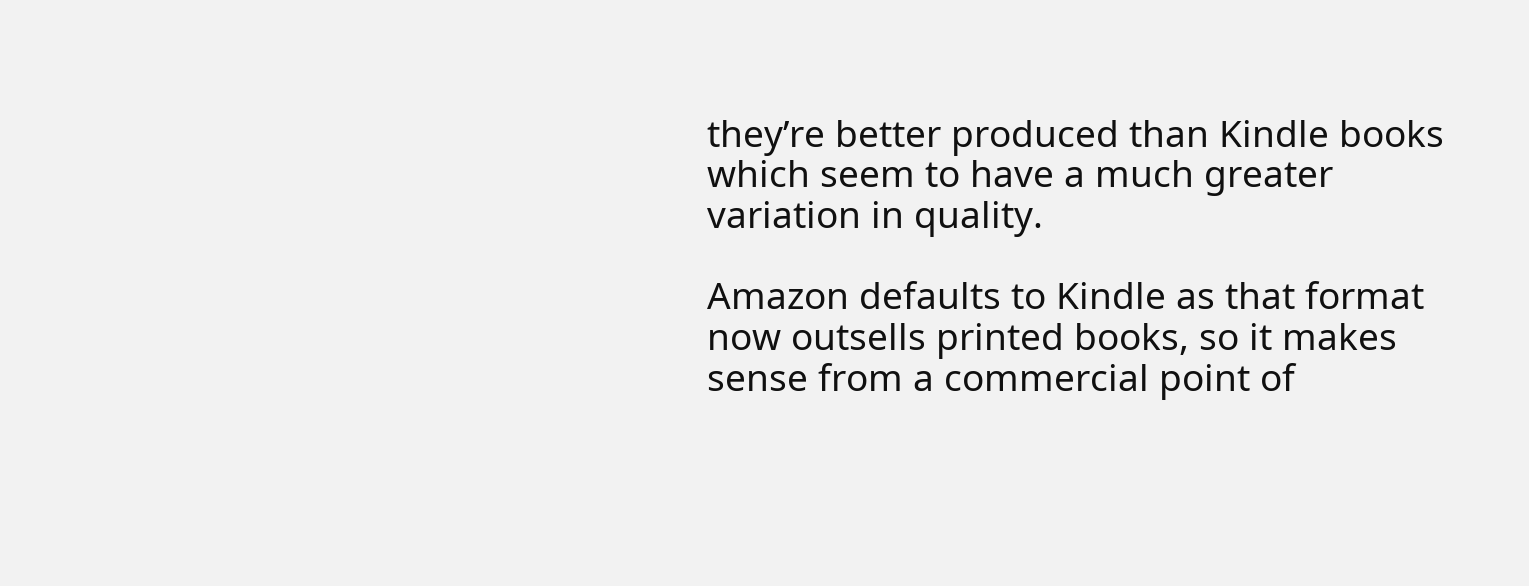they’re better produced than Kindle books which seem to have a much greater variation in quality.

Amazon defaults to Kindle as that format now outsells printed books, so it makes sense from a commercial point of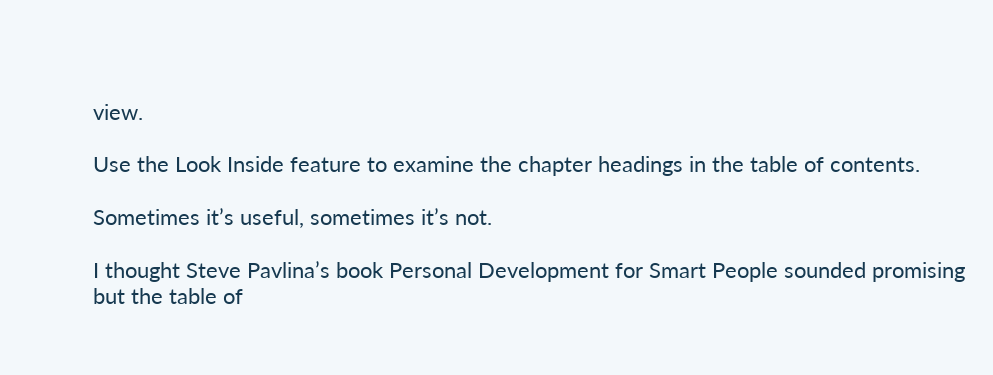view.

Use the Look Inside feature to examine the chapter headings in the table of contents.

Sometimes it’s useful, sometimes it’s not.

I thought Steve Pavlina’s book Personal Development for Smart People sounded promising but the table of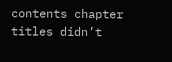contents chapter titles didn’t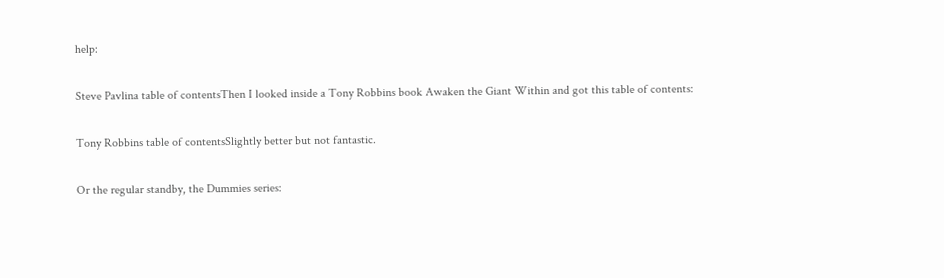help:

Steve Pavlina table of contentsThen I looked inside a Tony Robbins book Awaken the Giant Within and got this table of contents:

Tony Robbins table of contentsSlightly better but not fantastic.

Or the regular standby, the Dummies series: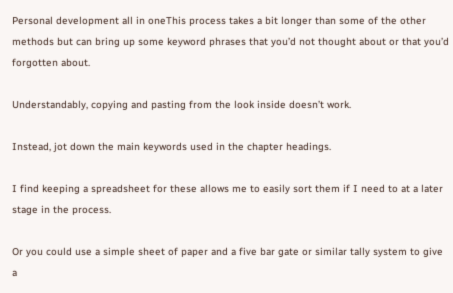Personal development all in oneThis process takes a bit longer than some of the other methods but can bring up some keyword phrases that you’d not thought about or that you’d forgotten about.

Understandably, copying and pasting from the look inside doesn’t work.

Instead, jot down the main keywords used in the chapter headings.

I find keeping a spreadsheet for these allows me to easily sort them if I need to at a later stage in the process.

Or you could use a simple sheet of paper and a five bar gate or similar tally system to give a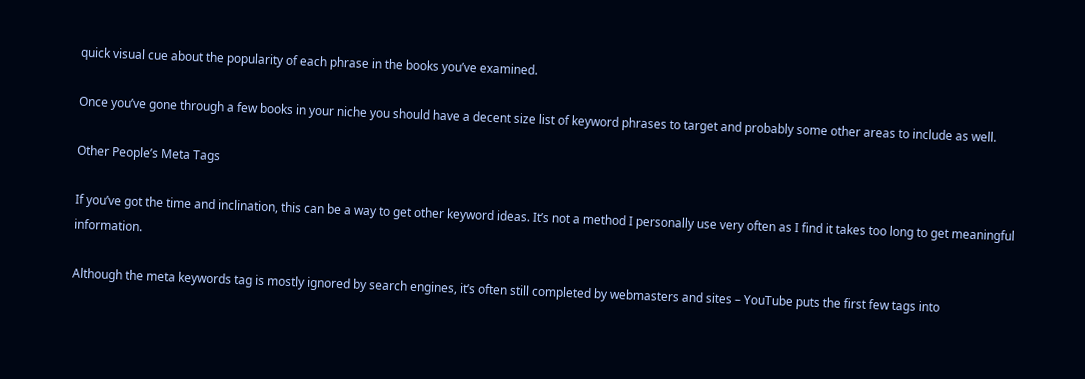quick visual cue about the popularity of each phrase in the books you’ve examined.

Once you’ve gone through a few books in your niche you should have a decent size list of keyword phrases to target and probably some other areas to include as well.

Other People’s Meta Tags

If you’ve got the time and inclination, this can be a way to get other keyword ideas. It’s not a method I personally use very often as I find it takes too long to get meaningful information.

Although the meta keywords tag is mostly ignored by search engines, it’s often still completed by webmasters and sites – YouTube puts the first few tags into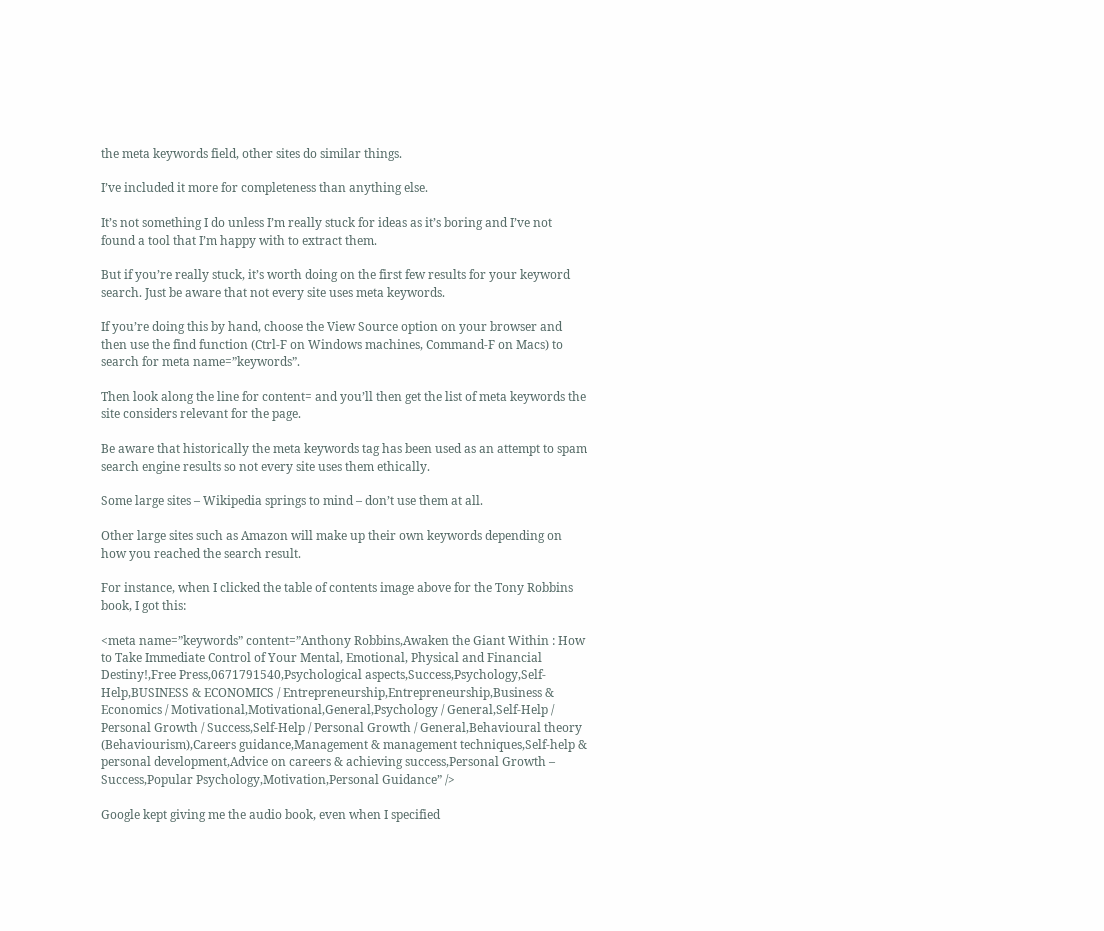the meta keywords field, other sites do similar things.

I’ve included it more for completeness than anything else.

It’s not something I do unless I’m really stuck for ideas as it’s boring and I’ve not found a tool that I’m happy with to extract them.

But if you’re really stuck, it’s worth doing on the first few results for your keyword search. Just be aware that not every site uses meta keywords.

If you’re doing this by hand, choose the View Source option on your browser and then use the find function (Ctrl-F on Windows machines, Command-F on Macs) to search for meta name=”keywords”.

Then look along the line for content= and you’ll then get the list of meta keywords the site considers relevant for the page.

Be aware that historically the meta keywords tag has been used as an attempt to spam search engine results so not every site uses them ethically.

Some large sites – Wikipedia springs to mind – don’t use them at all.

Other large sites such as Amazon will make up their own keywords depending on how you reached the search result.

For instance, when I clicked the table of contents image above for the Tony Robbins book, I got this:

<meta name=”keywords” content=”Anthony Robbins,Awaken the Giant Within : How to Take Immediate Control of Your Mental, Emotional, Physical and Financial Destiny!,Free Press,0671791540,Psychological aspects,Success,Psychology,Self-Help,BUSINESS & ECONOMICS / Entrepreneurship,Entrepreneurship,Business & Economics / Motivational,Motivational,General,Psychology / General,Self-Help / Personal Growth / Success,Self-Help / Personal Growth / General,Behavioural theory (Behaviourism),Careers guidance,Management & management techniques,Self-help & personal development,Advice on careers & achieving success,Personal Growth – Success,Popular Psychology,Motivation,Personal Guidance” />

Google kept giving me the audio book, even when I specified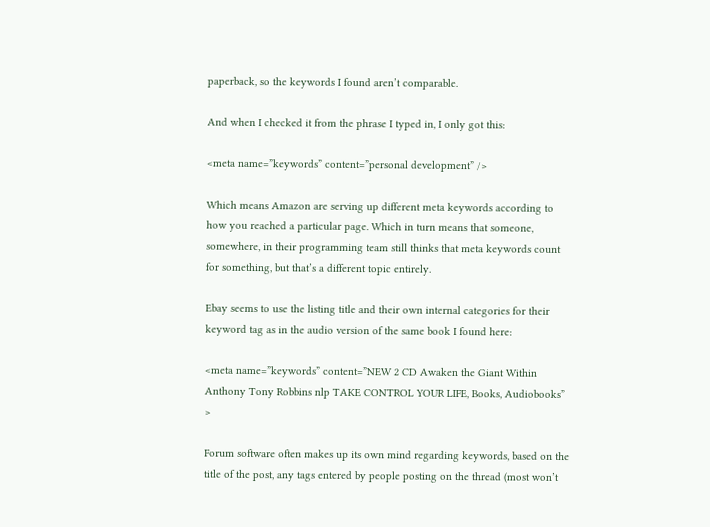paperback, so the keywords I found aren’t comparable.

And when I checked it from the phrase I typed in, I only got this:

<meta name=”keywords” content=”personal development” />

Which means Amazon are serving up different meta keywords according to how you reached a particular page. Which in turn means that someone, somewhere, in their programming team still thinks that meta keywords count for something, but that’s a different topic entirely.

Ebay seems to use the listing title and their own internal categories for their keyword tag as in the audio version of the same book I found here:

<meta name=”keywords” content=”NEW 2 CD Awaken the Giant Within Anthony Tony Robbins nlp TAKE CONTROL YOUR LIFE, Books, Audiobooks” >

Forum software often makes up its own mind regarding keywords, based on the title of the post, any tags entered by people posting on the thread (most won’t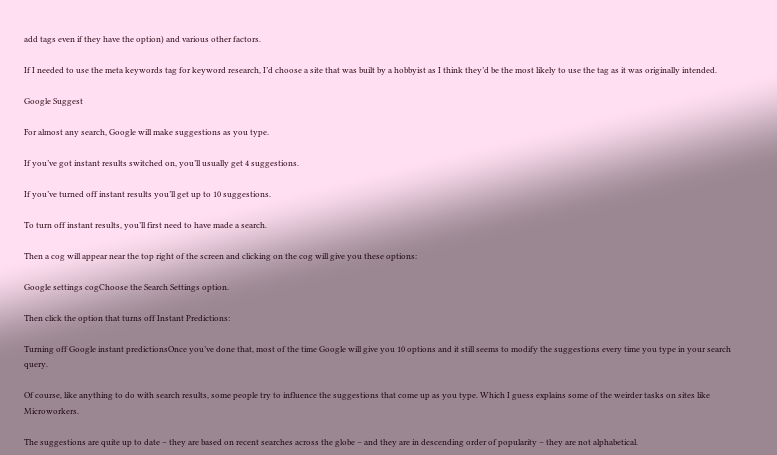add tags even if they have the option) and various other factors.

If I needed to use the meta keywords tag for keyword research, I’d choose a site that was built by a hobbyist as I think they’d be the most likely to use the tag as it was originally intended.

Google Suggest

For almost any search, Google will make suggestions as you type.

If you’ve got instant results switched on, you’ll usually get 4 suggestions.

If you’ve turned off instant results you’ll get up to 10 suggestions.

To turn off instant results, you’ll first need to have made a search.

Then a cog will appear near the top right of the screen and clicking on the cog will give you these options:

Google settings cogChoose the Search Settings option.

Then click the option that turns off Instant Predictions:

Turning off Google instant predictionsOnce you’ve done that, most of the time Google will give you 10 options and it still seems to modify the suggestions every time you type in your search query.

Of course, like anything to do with search results, some people try to influence the suggestions that come up as you type. Which I guess explains some of the weirder tasks on sites like Microworkers.

The suggestions are quite up to date – they are based on recent searches across the globe – and they are in descending order of popularity – they are not alphabetical.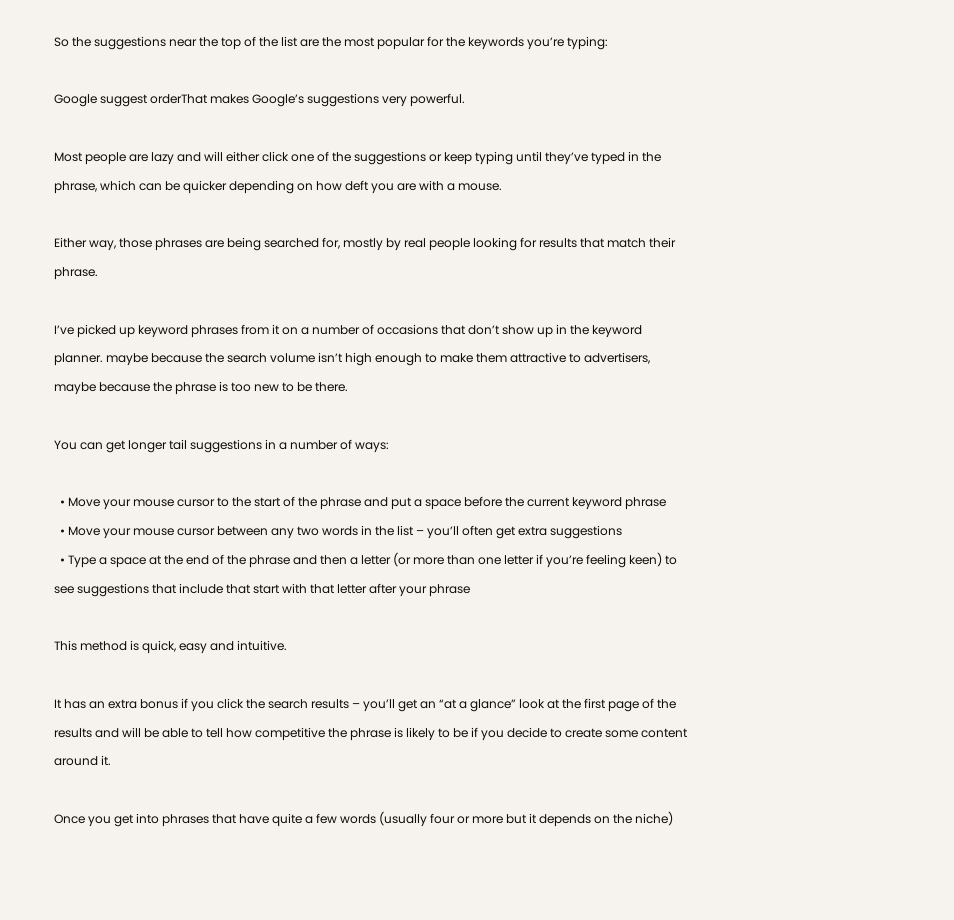So the suggestions near the top of the list are the most popular for the keywords you’re typing:

Google suggest orderThat makes Google’s suggestions very powerful.

Most people are lazy and will either click one of the suggestions or keep typing until they’ve typed in the phrase, which can be quicker depending on how deft you are with a mouse.

Either way, those phrases are being searched for, mostly by real people looking for results that match their phrase.

I’ve picked up keyword phrases from it on a number of occasions that don’t show up in the keyword planner. maybe because the search volume isn’t high enough to make them attractive to advertisers, maybe because the phrase is too new to be there.

You can get longer tail suggestions in a number of ways:

  • Move your mouse cursor to the start of the phrase and put a space before the current keyword phrase
  • Move your mouse cursor between any two words in the list – you’ll often get extra suggestions
  • Type a space at the end of the phrase and then a letter (or more than one letter if you’re feeling keen) to see suggestions that include that start with that letter after your phrase

This method is quick, easy and intuitive.

It has an extra bonus if you click the search results – you’ll get an “at a glance” look at the first page of the results and will be able to tell how competitive the phrase is likely to be if you decide to create some content around it.

Once you get into phrases that have quite a few words (usually four or more but it depends on the niche)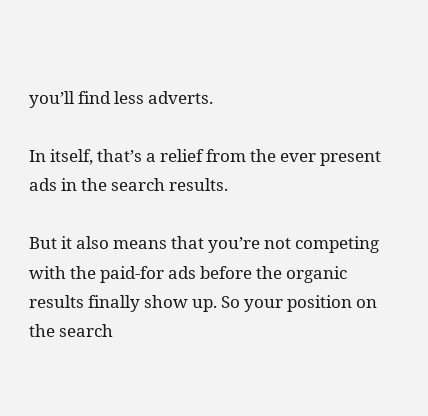you’ll find less adverts.

In itself, that’s a relief from the ever present ads in the search results.

But it also means that you’re not competing with the paid-for ads before the organic results finally show up. So your position on the search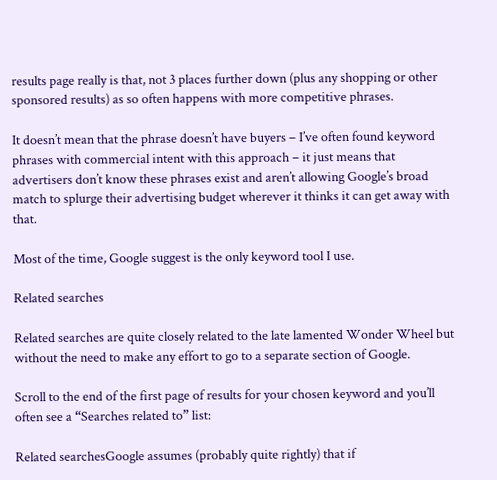results page really is that, not 3 places further down (plus any shopping or other sponsored results) as so often happens with more competitive phrases.

It doesn’t mean that the phrase doesn’t have buyers – I’ve often found keyword phrases with commercial intent with this approach – it just means that advertisers don’t know these phrases exist and aren’t allowing Google’s broad match to splurge their advertising budget wherever it thinks it can get away with that.

Most of the time, Google suggest is the only keyword tool I use.

Related searches

Related searches are quite closely related to the late lamented Wonder Wheel but without the need to make any effort to go to a separate section of Google.

Scroll to the end of the first page of results for your chosen keyword and you’ll often see a “Searches related to” list:

Related searchesGoogle assumes (probably quite rightly) that if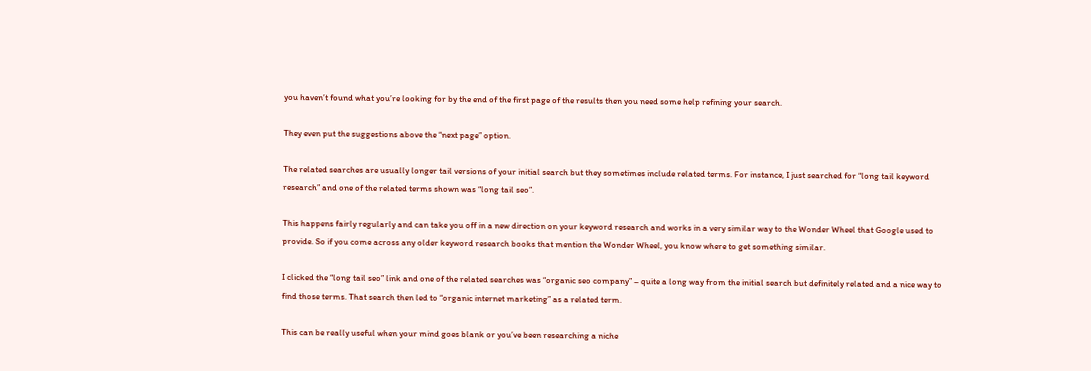you haven’t found what you’re looking for by the end of the first page of the results then you need some help refining your search.

They even put the suggestions above the “next page” option.

The related searches are usually longer tail versions of your initial search but they sometimes include related terms. For instance, I just searched for “long tail keyword research” and one of the related terms shown was “long tail seo”.

This happens fairly regularly and can take you off in a new direction on your keyword research and works in a very similar way to the Wonder Wheel that Google used to provide. So if you come across any older keyword research books that mention the Wonder Wheel, you know where to get something similar.

I clicked the “long tail seo” link and one of the related searches was “organic seo company” – quite a long way from the initial search but definitely related and a nice way to find those terms. That search then led to “organic internet marketing” as a related term.

This can be really useful when your mind goes blank or you’ve been researching a niche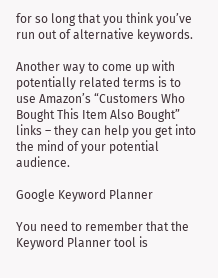for so long that you think you’ve run out of alternative keywords.

Another way to come up with potentially related terms is to use Amazon’s “Customers Who Bought This Item Also Bought” links – they can help you get into the mind of your potential audience.

Google Keyword Planner

You need to remember that the Keyword Planner tool is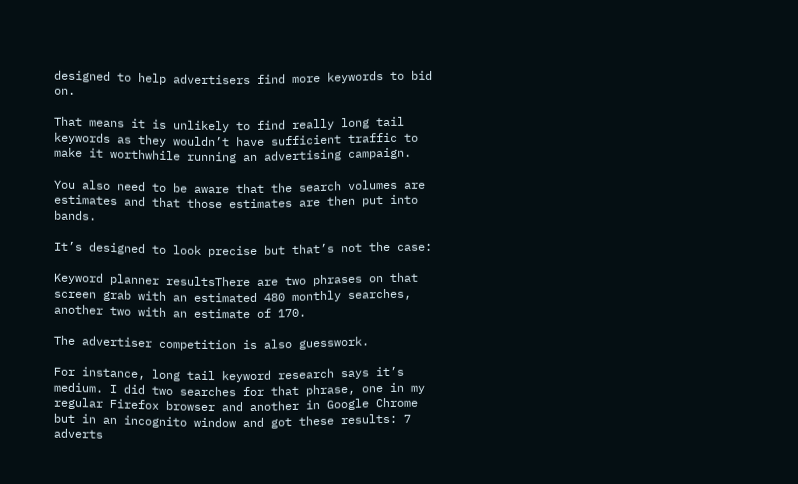designed to help advertisers find more keywords to bid on.

That means it is unlikely to find really long tail keywords as they wouldn’t have sufficient traffic to make it worthwhile running an advertising campaign.

You also need to be aware that the search volumes are estimates and that those estimates are then put into bands.

It’s designed to look precise but that’s not the case:

Keyword planner resultsThere are two phrases on that screen grab with an estimated 480 monthly searches, another two with an estimate of 170.

The advertiser competition is also guesswork.

For instance, long tail keyword research says it’s medium. I did two searches for that phrase, one in my regular Firefox browser and another in Google Chrome but in an incognito window and got these results: 7 adverts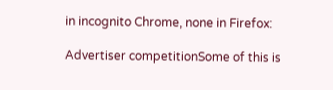in incognito Chrome, none in Firefox:

Advertiser competitionSome of this is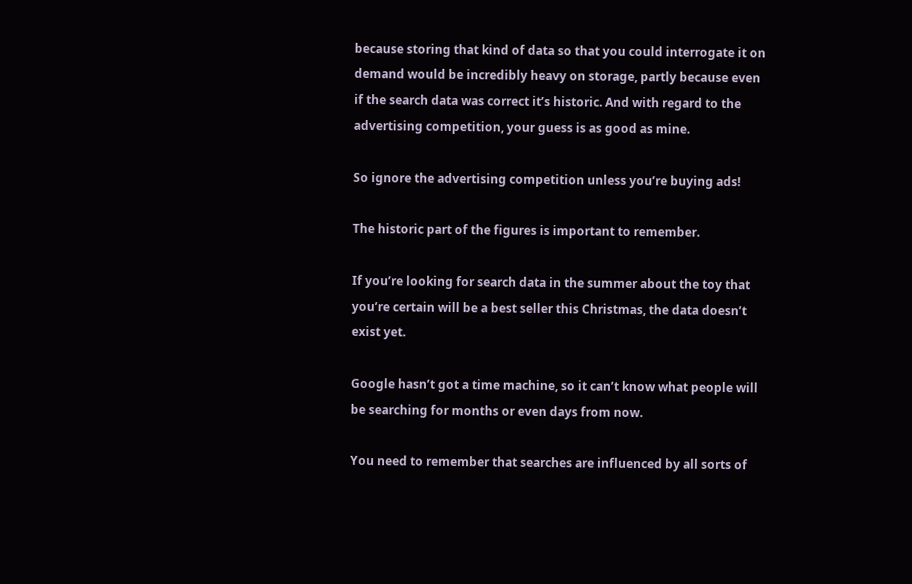because storing that kind of data so that you could interrogate it on demand would be incredibly heavy on storage, partly because even if the search data was correct it’s historic. And with regard to the advertising competition, your guess is as good as mine.

So ignore the advertising competition unless you’re buying ads!

The historic part of the figures is important to remember.

If you’re looking for search data in the summer about the toy that you’re certain will be a best seller this Christmas, the data doesn’t exist yet.

Google hasn’t got a time machine, so it can’t know what people will be searching for months or even days from now.

You need to remember that searches are influenced by all sorts of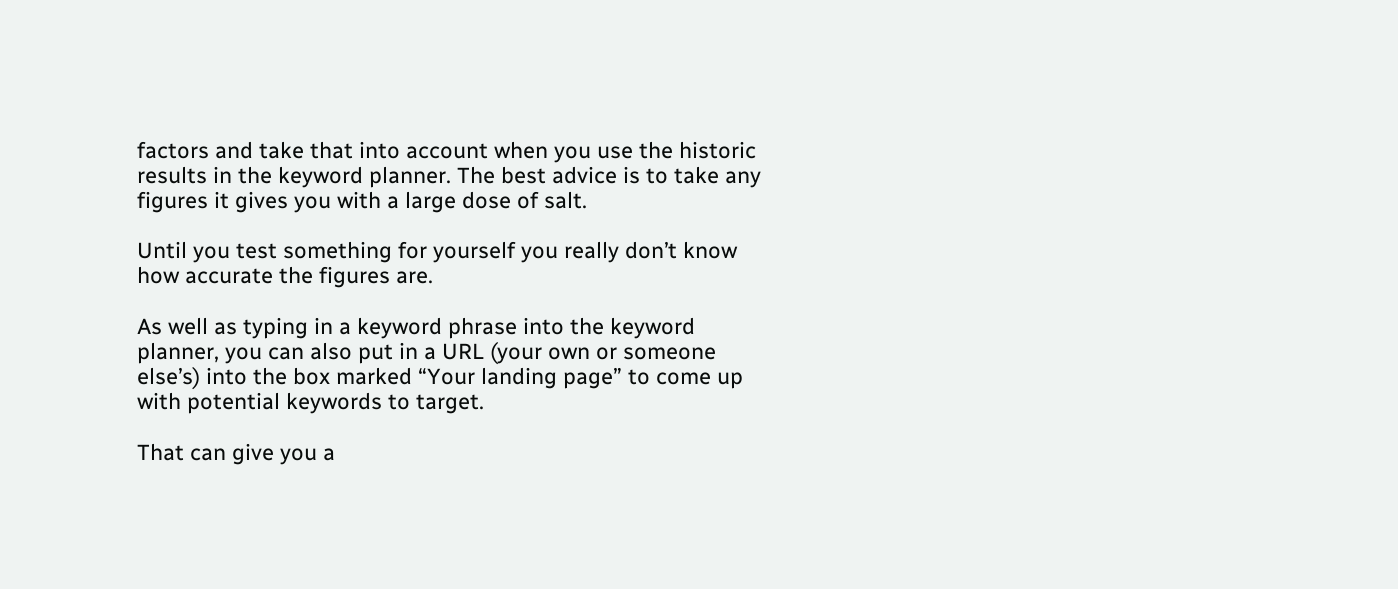factors and take that into account when you use the historic results in the keyword planner. The best advice is to take any figures it gives you with a large dose of salt.

Until you test something for yourself you really don’t know how accurate the figures are.

As well as typing in a keyword phrase into the keyword planner, you can also put in a URL (your own or someone else’s) into the box marked “Your landing page” to come up with potential keywords to target.

That can give you a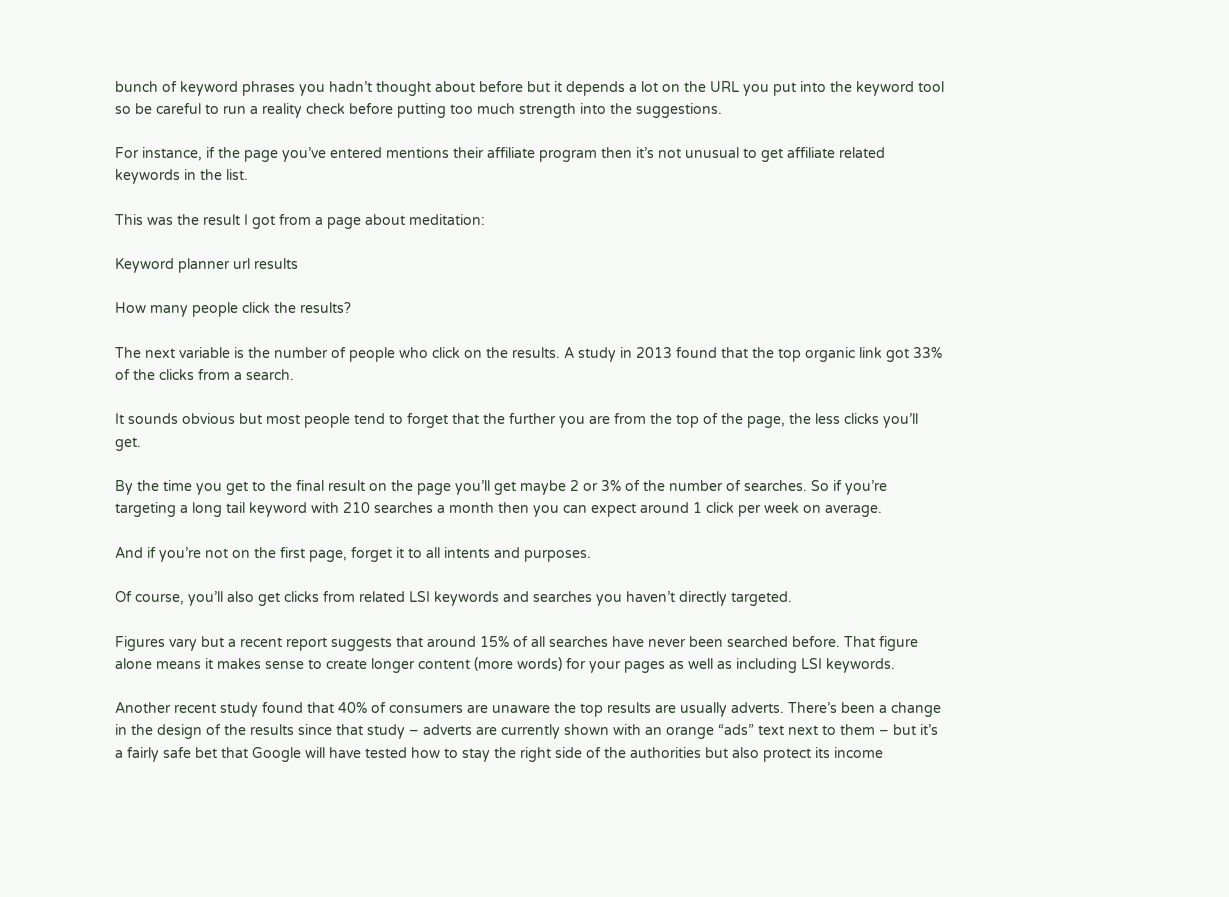bunch of keyword phrases you hadn’t thought about before but it depends a lot on the URL you put into the keyword tool so be careful to run a reality check before putting too much strength into the suggestions.

For instance, if the page you’ve entered mentions their affiliate program then it’s not unusual to get affiliate related keywords in the list.

This was the result I got from a page about meditation:

Keyword planner url results

How many people click the results?

The next variable is the number of people who click on the results. A study in 2013 found that the top organic link got 33% of the clicks from a search.

It sounds obvious but most people tend to forget that the further you are from the top of the page, the less clicks you’ll get.

By the time you get to the final result on the page you’ll get maybe 2 or 3% of the number of searches. So if you’re targeting a long tail keyword with 210 searches a month then you can expect around 1 click per week on average.

And if you’re not on the first page, forget it to all intents and purposes.

Of course, you’ll also get clicks from related LSI keywords and searches you haven’t directly targeted.

Figures vary but a recent report suggests that around 15% of all searches have never been searched before. That figure alone means it makes sense to create longer content (more words) for your pages as well as including LSI keywords.

Another recent study found that 40% of consumers are unaware the top results are usually adverts. There’s been a change in the design of the results since that study – adverts are currently shown with an orange “ads” text next to them – but it’s a fairly safe bet that Google will have tested how to stay the right side of the authorities but also protect its income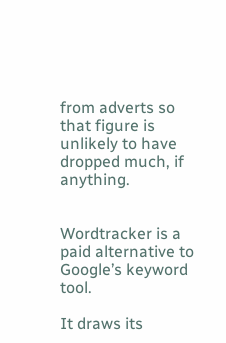from adverts so that figure is unlikely to have dropped much, if anything.


Wordtracker is a paid alternative to Google’s keyword tool.

It draws its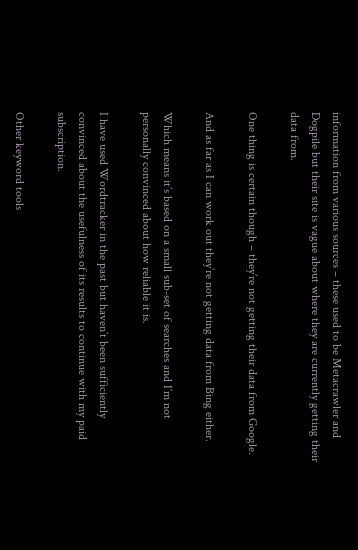information from various sources – these used to be Metacrawler and Dogpile but their site is vague about where they are currently getting their data from.

One thing is certain though – they’re not getting their data from Google.

And as far as I can work out they’re not getting data from Bing either.

Which means it’s based on a small sub-set of searches and I’m not personally convinced about how reliable it is.

I have used Wordtracker in the past but haven’t been sufficiently convinced about the usefulness of its results to continue with my paid subscription.

Other keyword tools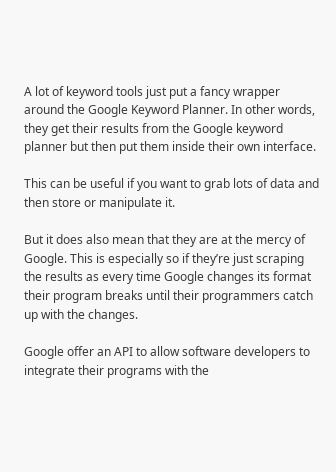A lot of keyword tools just put a fancy wrapper around the Google Keyword Planner. In other words, they get their results from the Google keyword planner but then put them inside their own interface.

This can be useful if you want to grab lots of data and then store or manipulate it.

But it does also mean that they are at the mercy of Google. This is especially so if they’re just scraping the results as every time Google changes its format their program breaks until their programmers catch up with the changes.

Google offer an API to allow software developers to integrate their programs with the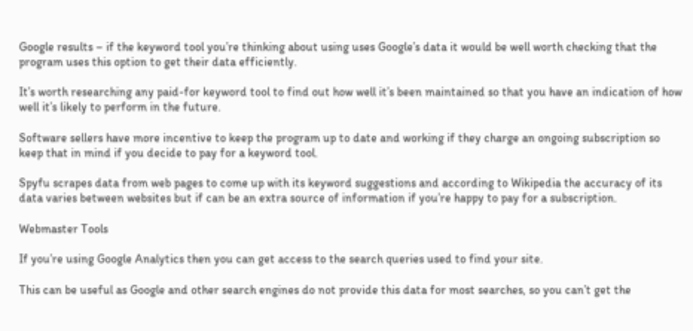Google results – if the keyword tool you’re thinking about using uses Google’s data it would be well worth checking that the program uses this option to get their data efficiently.

It’s worth researching any paid-for keyword tool to find out how well it’s been maintained so that you have an indication of how well it’s likely to perform in the future.

Software sellers have more incentive to keep the program up to date and working if they charge an ongoing subscription so keep that in mind if you decide to pay for a keyword tool.

Spyfu scrapes data from web pages to come up with its keyword suggestions and according to Wikipedia the accuracy of its data varies between websites but if can be an extra source of information if you’re happy to pay for a subscription.

Webmaster Tools

If you’re using Google Analytics then you can get access to the search queries used to find your site.

This can be useful as Google and other search engines do not provide this data for most searches, so you can’t get the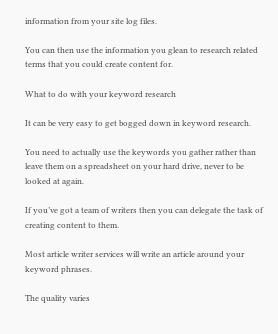information from your site log files.

You can then use the information you glean to research related terms that you could create content for.

What to do with your keyword research

It can be very easy to get bogged down in keyword research.

You need to actually use the keywords you gather rather than leave them on a spreadsheet on your hard drive, never to be looked at again.

If you’ve got a team of writers then you can delegate the task of creating content to them.

Most article writer services will write an article around your keyword phrases.

The quality varies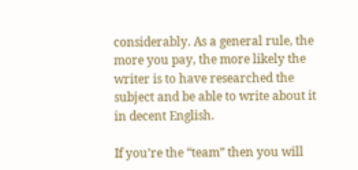considerably. As a general rule, the more you pay, the more likely the writer is to have researched the subject and be able to write about it in decent English.

If you’re the “team” then you will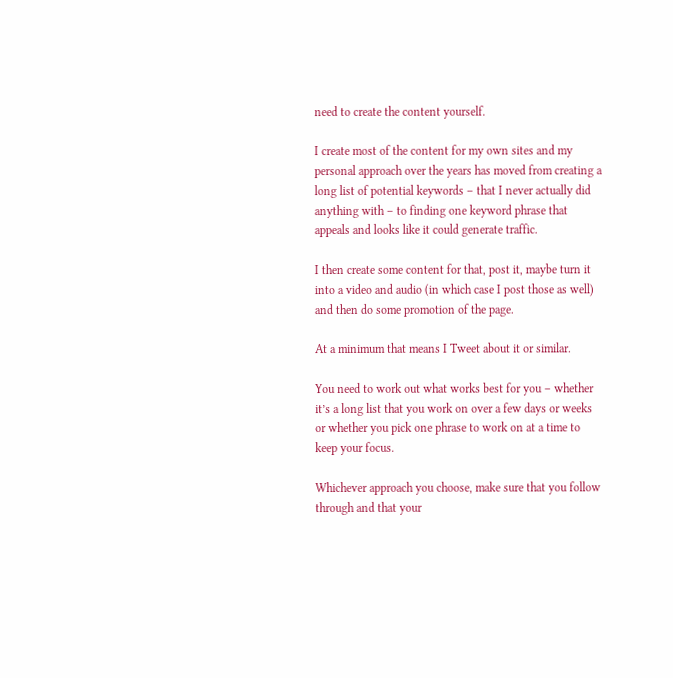need to create the content yourself.

I create most of the content for my own sites and my personal approach over the years has moved from creating a long list of potential keywords – that I never actually did anything with – to finding one keyword phrase that appeals and looks like it could generate traffic.

I then create some content for that, post it, maybe turn it into a video and audio (in which case I post those as well) and then do some promotion of the page.

At a minimum that means I Tweet about it or similar.

You need to work out what works best for you – whether it’s a long list that you work on over a few days or weeks or whether you pick one phrase to work on at a time to keep your focus.

Whichever approach you choose, make sure that you follow through and that your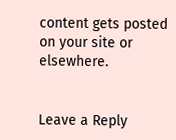content gets posted on your site or elsewhere.


Leave a Reply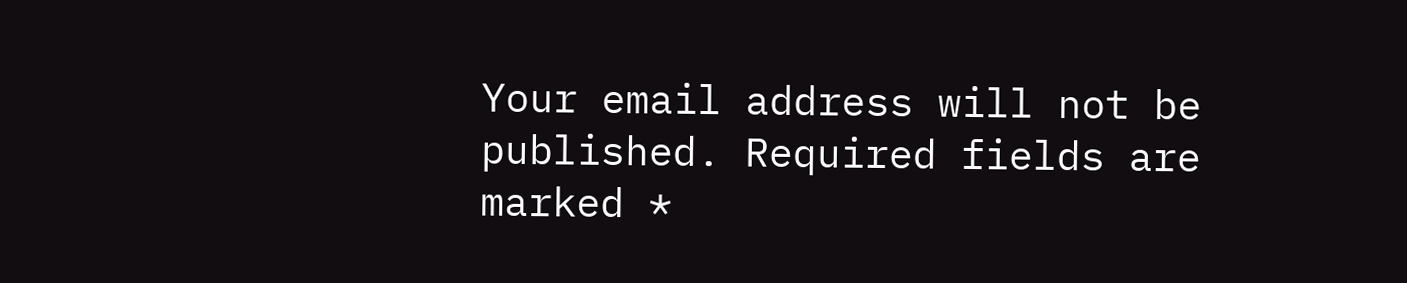Your email address will not be published. Required fields are marked *